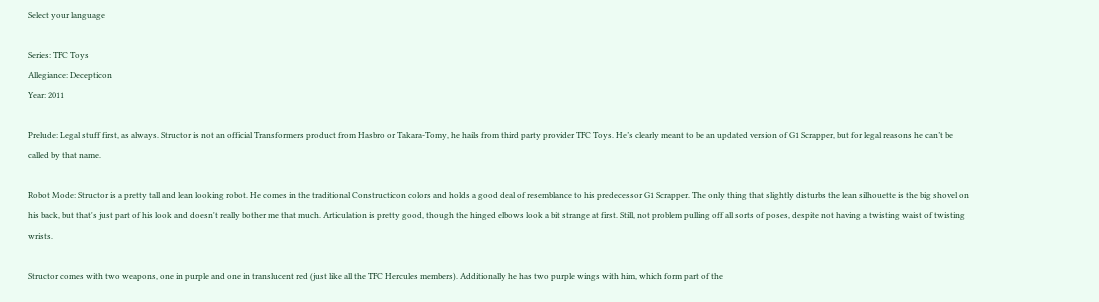Select your language

Series: TFC Toys
Allegiance: Decepticon
Year: 2011

Prelude: Legal stuff first, as always. Structor is not an official Transformers product from Hasbro or Takara-Tomy, he hails from third party provider TFC Toys. He’s clearly meant to be an updated version of G1 Scrapper, but for legal reasons he can’t be called by that name.

Robot Mode: Structor is a pretty tall and lean looking robot. He comes in the traditional Constructicon colors and holds a good deal of resemblance to his predecessor G1 Scrapper. The only thing that slightly disturbs the lean silhouette is the big shovel on his back, but that's just part of his look and doesn't really bother me that much. Articulation is pretty good, though the hinged elbows look a bit strange at first. Still, not problem pulling off all sorts of poses, despite not having a twisting waist of twisting wrists.

Structor comes with two weapons, one in purple and one in translucent red (just like all the TFC Hercules members). Additionally he has two purple wings with him, which form part of the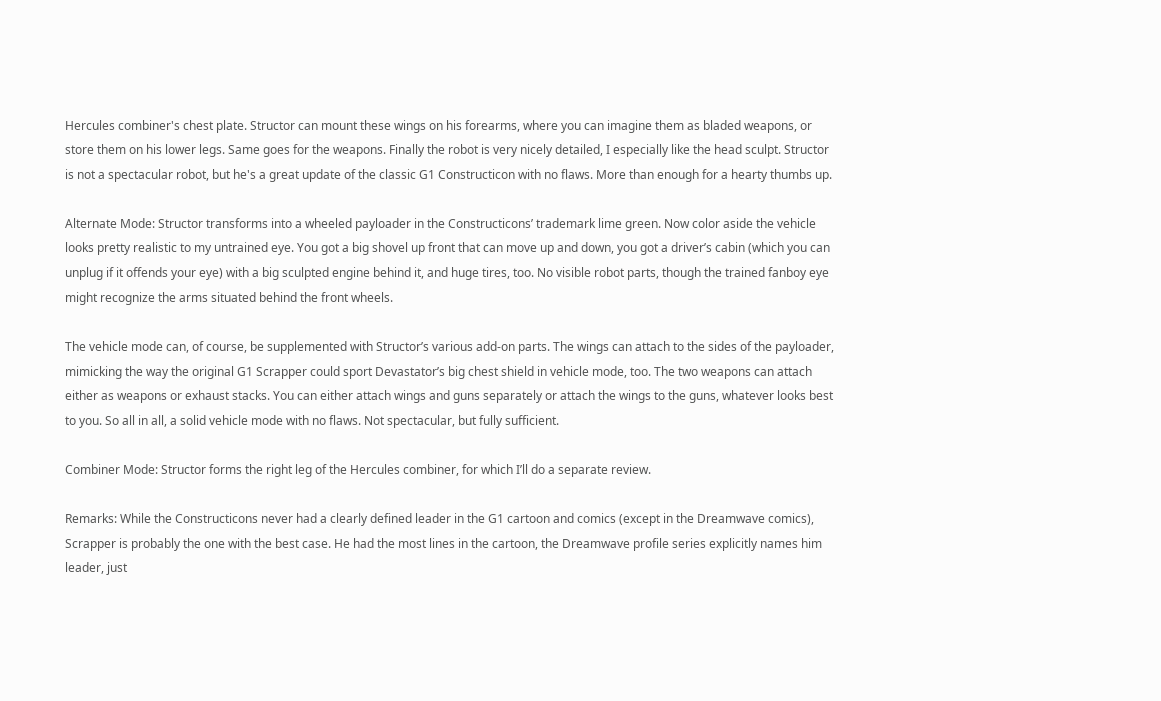Hercules combiner's chest plate. Structor can mount these wings on his forearms, where you can imagine them as bladed weapons, or store them on his lower legs. Same goes for the weapons. Finally the robot is very nicely detailed, I especially like the head sculpt. Structor is not a spectacular robot, but he's a great update of the classic G1 Constructicon with no flaws. More than enough for a hearty thumbs up.

Alternate Mode: Structor transforms into a wheeled payloader in the Constructicons’ trademark lime green. Now color aside the vehicle looks pretty realistic to my untrained eye. You got a big shovel up front that can move up and down, you got a driver’s cabin (which you can unplug if it offends your eye) with a big sculpted engine behind it, and huge tires, too. No visible robot parts, though the trained fanboy eye might recognize the arms situated behind the front wheels.

The vehicle mode can, of course, be supplemented with Structor’s various add-on parts. The wings can attach to the sides of the payloader, mimicking the way the original G1 Scrapper could sport Devastator’s big chest shield in vehicle mode, too. The two weapons can attach either as weapons or exhaust stacks. You can either attach wings and guns separately or attach the wings to the guns, whatever looks best to you. So all in all, a solid vehicle mode with no flaws. Not spectacular, but fully sufficient.

Combiner Mode: Structor forms the right leg of the Hercules combiner, for which I’ll do a separate review.

Remarks: While the Constructicons never had a clearly defined leader in the G1 cartoon and comics (except in the Dreamwave comics), Scrapper is probably the one with the best case. He had the most lines in the cartoon, the Dreamwave profile series explicitly names him leader, just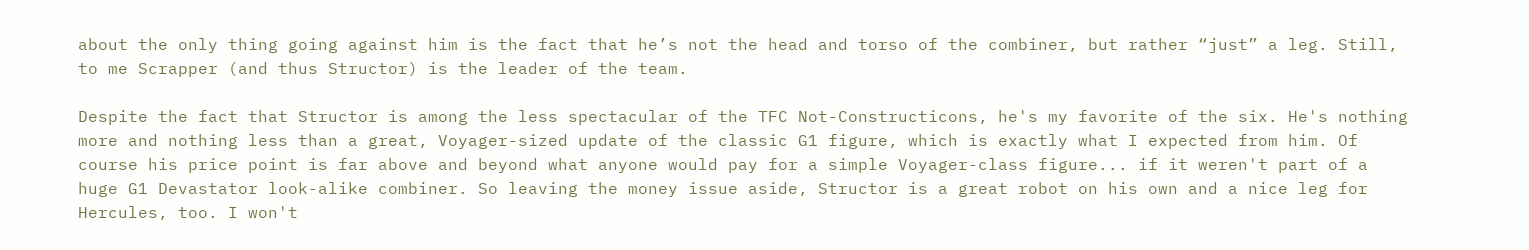about the only thing going against him is the fact that he’s not the head and torso of the combiner, but rather “just” a leg. Still, to me Scrapper (and thus Structor) is the leader of the team.

Despite the fact that Structor is among the less spectacular of the TFC Not-Constructicons, he's my favorite of the six. He's nothing more and nothing less than a great, Voyager-sized update of the classic G1 figure, which is exactly what I expected from him. Of course his price point is far above and beyond what anyone would pay for a simple Voyager-class figure... if it weren't part of a huge G1 Devastator look-alike combiner. So leaving the money issue aside, Structor is a great robot on his own and a nice leg for Hercules, too. I won't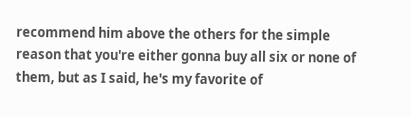recommend him above the others for the simple reason that you're either gonna buy all six or none of them, but as I said, he's my favorite of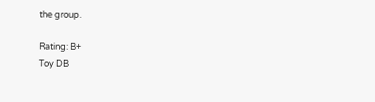the group.

Rating: B+
Toy DB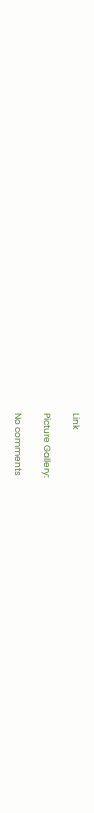Link

Picture Gallery:

No comments